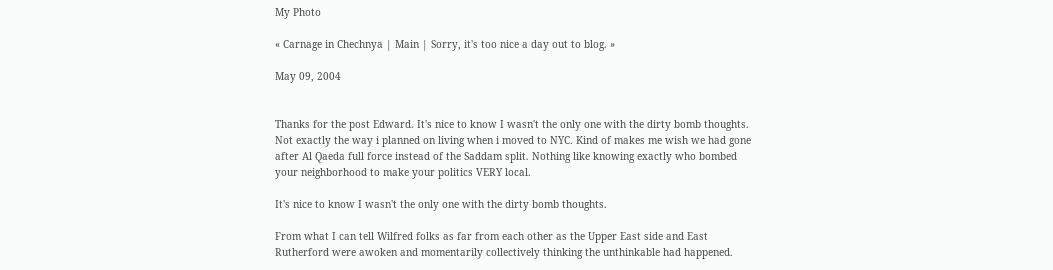My Photo

« Carnage in Chechnya | Main | Sorry, it's too nice a day out to blog. »

May 09, 2004


Thanks for the post Edward. It's nice to know I wasn't the only one with the dirty bomb thoughts. Not exactly the way i planned on living when i moved to NYC. Kind of makes me wish we had gone after Al Qaeda full force instead of the Saddam split. Nothing like knowing exactly who bombed your neighborhood to make your politics VERY local.

It's nice to know I wasn't the only one with the dirty bomb thoughts.

From what I can tell Wilfred folks as far from each other as the Upper East side and East Rutherford were awoken and momentarily collectively thinking the unthinkable had happened.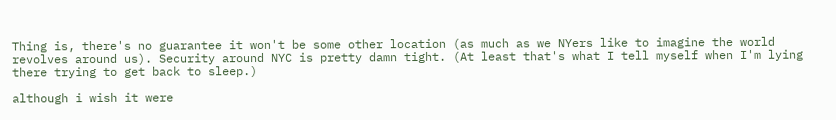Thing is, there's no guarantee it won't be some other location (as much as we NYers like to imagine the world revolves around us). Security around NYC is pretty damn tight. (At least that's what I tell myself when I'm lying there trying to get back to sleep.)

although i wish it were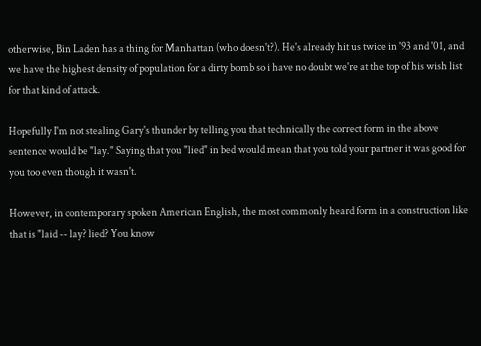otherwise, Bin Laden has a thing for Manhattan (who doesn't?). He's already hit us twice in '93 and '01, and we have the highest density of population for a dirty bomb so i have no doubt we're at the top of his wish list for that kind of attack.

Hopefully I'm not stealing Gary's thunder by telling you that technically the correct form in the above sentence would be "lay." Saying that you "lied" in bed would mean that you told your partner it was good for you too even though it wasn't.

However, in contemporary spoken American English, the most commonly heard form in a construction like that is "laid -- lay? lied? You know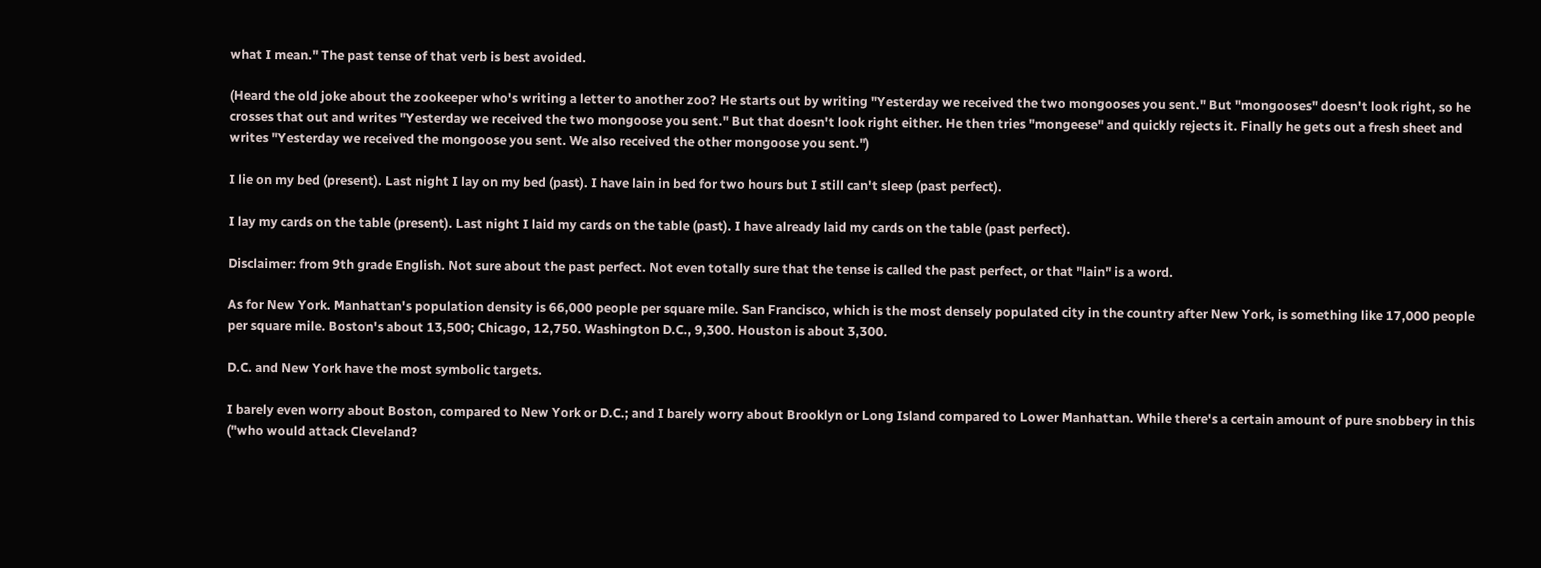what I mean." The past tense of that verb is best avoided.

(Heard the old joke about the zookeeper who's writing a letter to another zoo? He starts out by writing "Yesterday we received the two mongooses you sent." But "mongooses" doesn't look right, so he crosses that out and writes "Yesterday we received the two mongoose you sent." But that doesn't look right either. He then tries "mongeese" and quickly rejects it. Finally he gets out a fresh sheet and writes "Yesterday we received the mongoose you sent. We also received the other mongoose you sent.")

I lie on my bed (present). Last night I lay on my bed (past). I have lain in bed for two hours but I still can't sleep (past perfect).

I lay my cards on the table (present). Last night I laid my cards on the table (past). I have already laid my cards on the table (past perfect).

Disclaimer: from 9th grade English. Not sure about the past perfect. Not even totally sure that the tense is called the past perfect, or that "lain" is a word.

As for New York. Manhattan's population density is 66,000 people per square mile. San Francisco, which is the most densely populated city in the country after New York, is something like 17,000 people per square mile. Boston's about 13,500; Chicago, 12,750. Washington D.C., 9,300. Houston is about 3,300.

D.C. and New York have the most symbolic targets.

I barely even worry about Boston, compared to New York or D.C.; and I barely worry about Brooklyn or Long Island compared to Lower Manhattan. While there's a certain amount of pure snobbery in this ("who would attack Cleveland?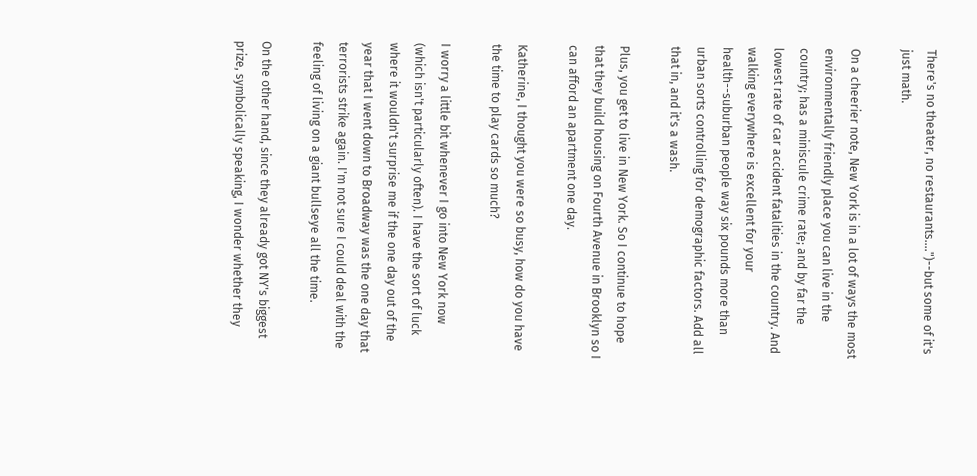There's no theater, no restaurants....")--but some of it's just math.

On a cheerier note, New York is in a lot of ways the most environmentally friendly place you can live in the country; has a miniscule crime rate; and by far the lowest rate of car accident fatalities in the country. And walking everywhere is excellent for your health--suburban people way six pounds more than urban sorts controlling for demographic factors. Add all that in, and it's a wash.

Plus, you get to live in New York. So I continue to hope that they build housing on Fourth Avenue in Brooklyn so I can afford an apartment one day.

Katherine, I thought you were so busy, how do you have the time to play cards so much?

I worry a little bit whenever I go into New York now (which isn't particularly often). I have the sort of luck where it wouldn't surprise me if the one day out of the year that I went down to Broadway was the one day that terrorists strike again. I'm not sure I could deal with the feeling of living on a giant bullseye all the time.

On the other hand, since they already got NY's biggest prize, symbolically speaking, I wonder whether they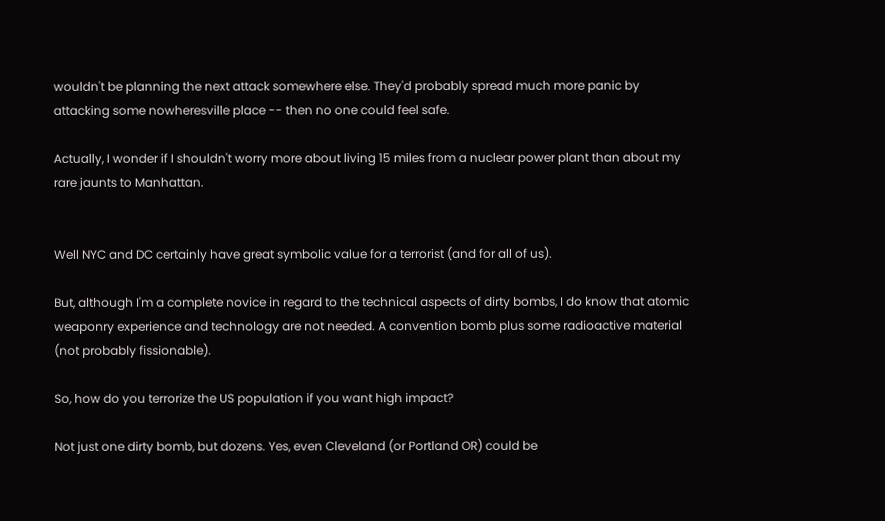wouldn't be planning the next attack somewhere else. They'd probably spread much more panic by attacking some nowheresville place -- then no one could feel safe.

Actually, I wonder if I shouldn't worry more about living 15 miles from a nuclear power plant than about my rare jaunts to Manhattan.


Well NYC and DC certainly have great symbolic value for a terrorist (and for all of us).

But, although I'm a complete novice in regard to the technical aspects of dirty bombs, I do know that atomic weaponry experience and technology are not needed. A convention bomb plus some radioactive material (not probably fissionable).

So, how do you terrorize the US population if you want high impact?

Not just one dirty bomb, but dozens. Yes, even Cleveland (or Portland OR) could be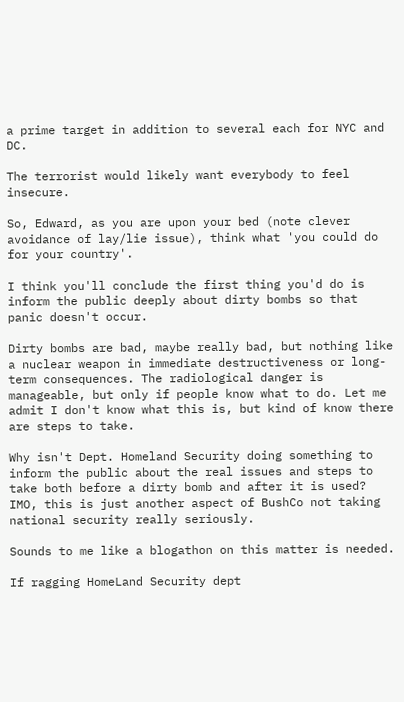a prime target in addition to several each for NYC and DC.

The terrorist would likely want everybody to feel insecure.

So, Edward, as you are upon your bed (note clever avoidance of lay/lie issue), think what 'you could do for your country'.

I think you'll conclude the first thing you'd do is inform the public deeply about dirty bombs so that panic doesn't occur.

Dirty bombs are bad, maybe really bad, but nothing like a nuclear weapon in immediate destructiveness or long-term consequences. The radiological danger is manageable, but only if people know what to do. Let me admit I don't know what this is, but kind of know there are steps to take.

Why isn't Dept. Homeland Security doing something to inform the public about the real issues and steps to take both before a dirty bomb and after it is used? IMO, this is just another aspect of BushCo not taking national security really seriously.

Sounds to me like a blogathon on this matter is needed.

If ragging HomeLand Security dept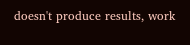doesn't produce results, work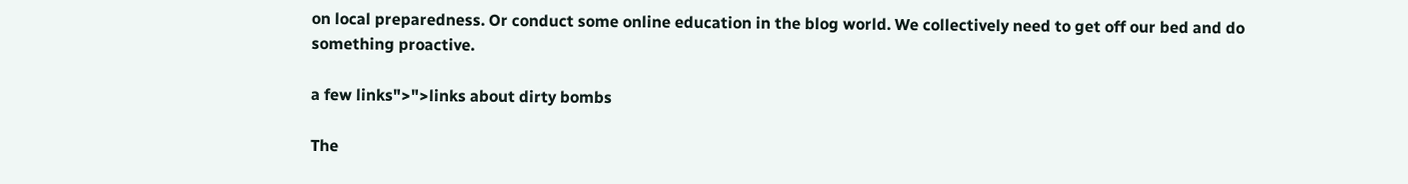on local preparedness. Or conduct some online education in the blog world. We collectively need to get off our bed and do something proactive.

a few links">">links about dirty bombs

The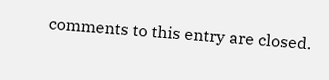comments to this entry are closed.